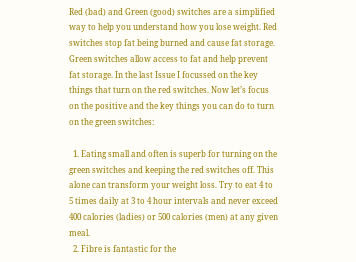Red (bad) and Green (good) switches are a simplified way to help you understand how you lose weight. Red switches stop fat being burned and cause fat storage. Green switches allow access to fat and help prevent fat storage. In the last Issue I focussed on the key things that turn on the red switches. Now let’s focus on the positive and the key things you can do to turn on the green switches:

  1. Eating small and often is superb for turning on the green switches and keeping the red switches off. This alone can transform your weight loss. Try to eat 4 to 5 times daily at 3 to 4 hour intervals and never exceed 400 calories (ladies) or 500 calories (men) at any given meal.
  2. Fibre is fantastic for the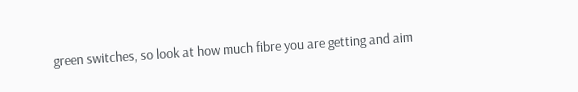green switches, so look at how much fibre you are getting and aim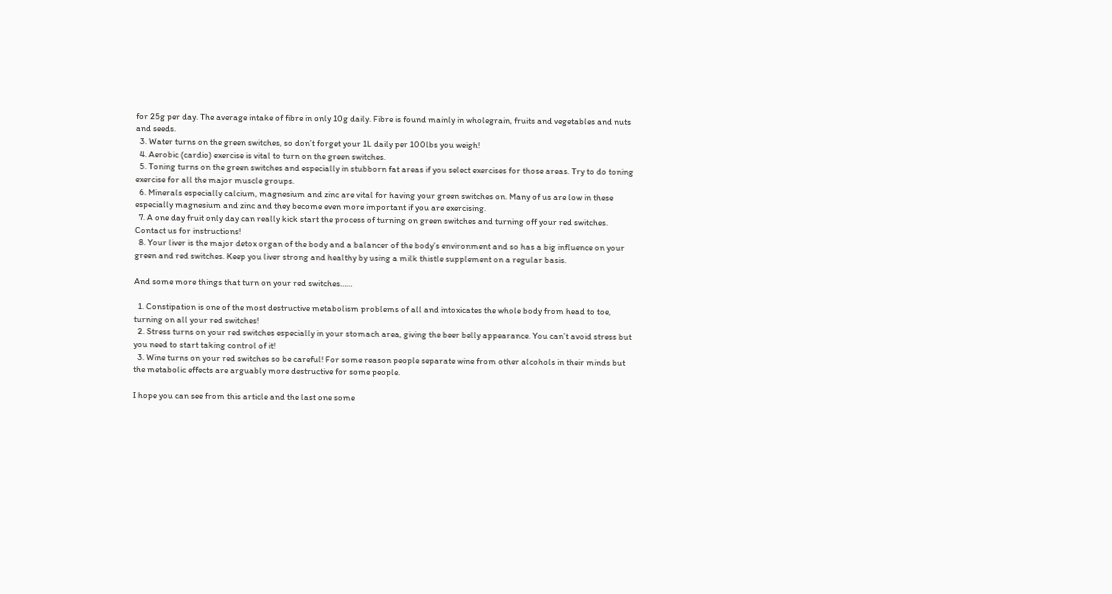for 25g per day. The average intake of fibre in only 10g daily. Fibre is found mainly in wholegrain, fruits and vegetables and nuts and seeds.
  3. Water turns on the green switches, so don’t forget your 1L daily per 100lbs you weigh!
  4. Aerobic (cardio) exercise is vital to turn on the green switches.
  5. Toning turns on the green switches and especially in stubborn fat areas if you select exercises for those areas. Try to do toning exercise for all the major muscle groups.
  6. Minerals especially calcium, magnesium and zinc are vital for having your green switches on. Many of us are low in these especially magnesium and zinc and they become even more important if you are exercising.
  7. A one day fruit only day can really kick start the process of turning on green switches and turning off your red switches. Contact us for instructions!
  8. Your liver is the major detox organ of the body and a balancer of the body’s environment and so has a big influence on your green and red switches. Keep you liver strong and healthy by using a milk thistle supplement on a regular basis.

And some more things that turn on your red switches……

  1. Constipation is one of the most destructive metabolism problems of all and intoxicates the whole body from head to toe, turning on all your red switches!
  2. Stress turns on your red switches especially in your stomach area, giving the beer belly appearance. You can’t avoid stress but you need to start taking control of it!
  3. Wine turns on your red switches so be careful! For some reason people separate wine from other alcohols in their minds but the metabolic effects are arguably more destructive for some people.

I hope you can see from this article and the last one some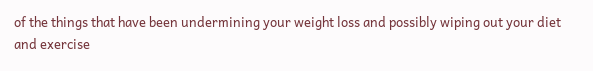of the things that have been undermining your weight loss and possibly wiping out your diet and exercise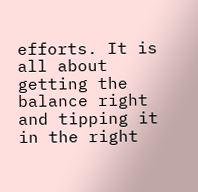efforts. It is all about getting the balance right and tipping it in the right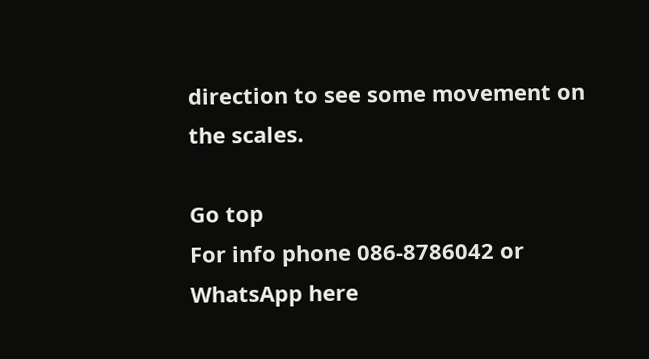direction to see some movement on the scales.

Go top
For info phone 086-8786042 or WhatsApp here